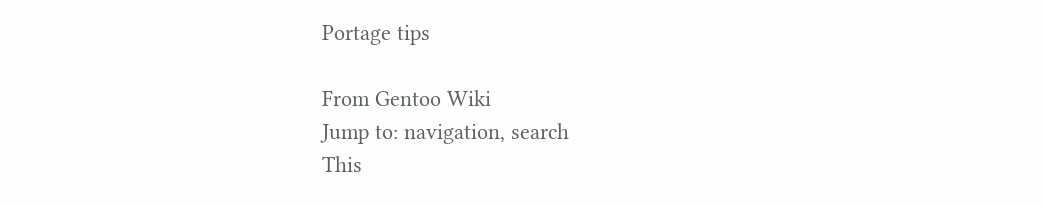Portage tips

From Gentoo Wiki
Jump to: navigation, search
This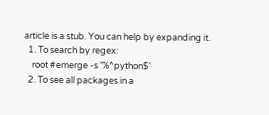article is a stub. You can help by expanding it.
  1. To search by regex:
    root #emerge -s '%^python$'
  2. To see all packages in a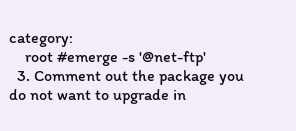category:
    root #emerge -s '@net-ftp'
  3. Comment out the package you do not want to upgrade in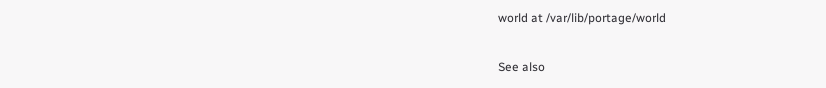world at /var/lib/portage/world

See also